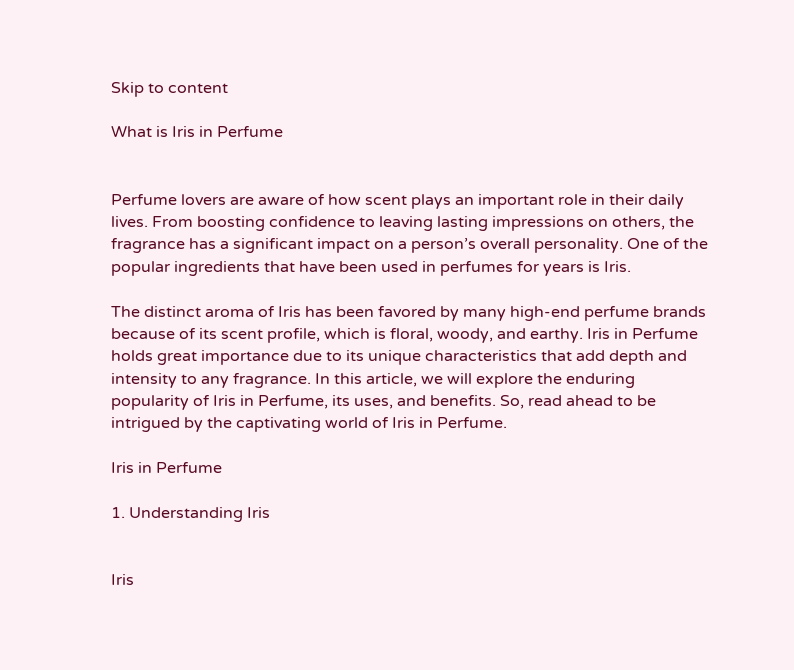Skip to content

What is Iris in Perfume


Perfume lovers are aware of how scent plays an important role in their daily lives. From boosting confidence to leaving lasting impressions on others, the fragrance has a significant impact on a person’s overall personality. One of the popular ingredients that have been used in perfumes for years is Iris.

The distinct aroma of Iris has been favored by many high-end perfume brands because of its scent profile, which is floral, woody, and earthy. Iris in Perfume holds great importance due to its unique characteristics that add depth and intensity to any fragrance. In this article, we will explore the enduring popularity of Iris in Perfume, its uses, and benefits. So, read ahead to be intrigued by the captivating world of Iris in Perfume.

Iris in Perfume

1. Understanding Iris


Iris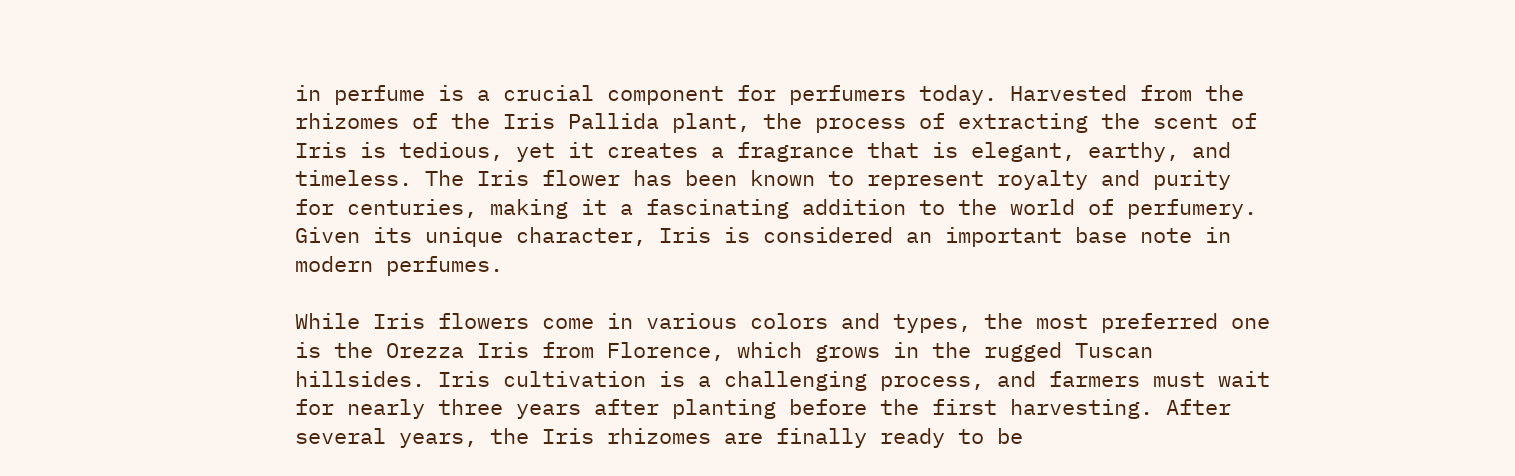in perfume is a crucial component for perfumers today. Harvested from the rhizomes of the Iris Pallida plant, the process of extracting the scent of Iris is tedious, yet it creates a fragrance that is elegant, earthy, and timeless. The Iris flower has been known to represent royalty and purity for centuries, making it a fascinating addition to the world of perfumery. Given its unique character, Iris is considered an important base note in modern perfumes.

While Iris flowers come in various colors and types, the most preferred one is the Orezza Iris from Florence, which grows in the rugged Tuscan hillsides. Iris cultivation is a challenging process, and farmers must wait for nearly three years after planting before the first harvesting. After several years, the Iris rhizomes are finally ready to be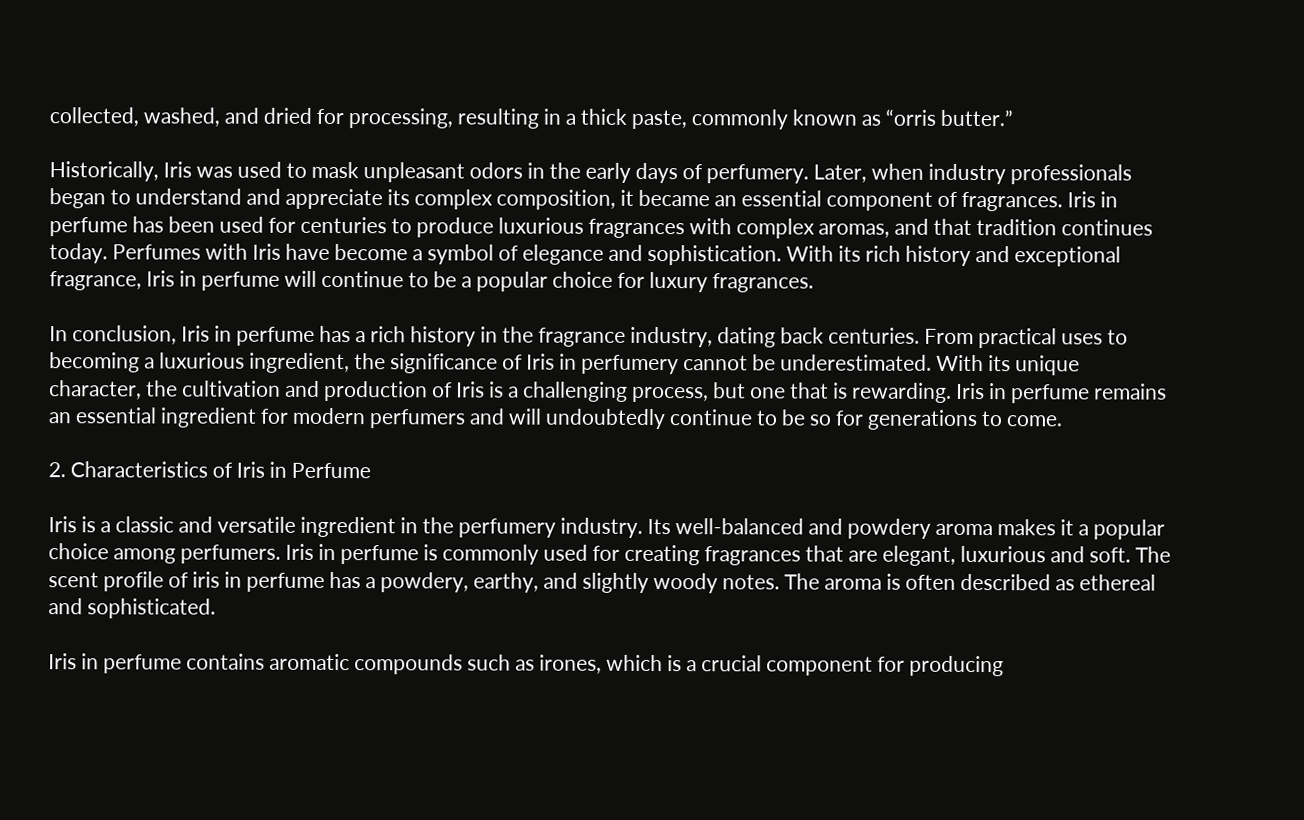collected, washed, and dried for processing, resulting in a thick paste, commonly known as “orris butter.”

Historically, Iris was used to mask unpleasant odors in the early days of perfumery. Later, when industry professionals began to understand and appreciate its complex composition, it became an essential component of fragrances. Iris in perfume has been used for centuries to produce luxurious fragrances with complex aromas, and that tradition continues today. Perfumes with Iris have become a symbol of elegance and sophistication. With its rich history and exceptional fragrance, Iris in perfume will continue to be a popular choice for luxury fragrances.

In conclusion, Iris in perfume has a rich history in the fragrance industry, dating back centuries. From practical uses to becoming a luxurious ingredient, the significance of Iris in perfumery cannot be underestimated. With its unique character, the cultivation and production of Iris is a challenging process, but one that is rewarding. Iris in perfume remains an essential ingredient for modern perfumers and will undoubtedly continue to be so for generations to come.

2. Characteristics of Iris in Perfume

Iris is a classic and versatile ingredient in the perfumery industry. Its well-balanced and powdery aroma makes it a popular choice among perfumers. Iris in perfume is commonly used for creating fragrances that are elegant, luxurious and soft. The scent profile of iris in perfume has a powdery, earthy, and slightly woody notes. The aroma is often described as ethereal and sophisticated.

Iris in perfume contains aromatic compounds such as irones, which is a crucial component for producing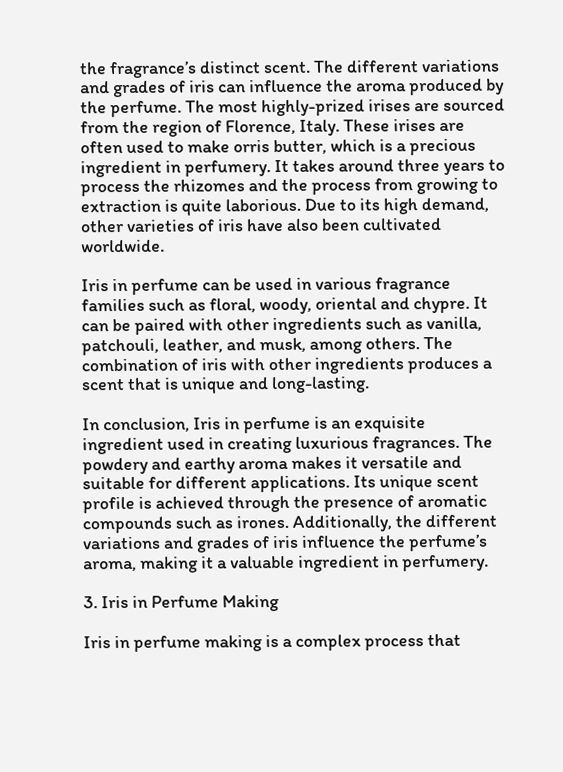the fragrance’s distinct scent. The different variations and grades of iris can influence the aroma produced by the perfume. The most highly-prized irises are sourced from the region of Florence, Italy. These irises are often used to make orris butter, which is a precious ingredient in perfumery. It takes around three years to process the rhizomes and the process from growing to extraction is quite laborious. Due to its high demand, other varieties of iris have also been cultivated worldwide.

Iris in perfume can be used in various fragrance families such as floral, woody, oriental and chypre. It can be paired with other ingredients such as vanilla, patchouli, leather, and musk, among others. The combination of iris with other ingredients produces a scent that is unique and long-lasting.

In conclusion, Iris in perfume is an exquisite ingredient used in creating luxurious fragrances. The powdery and earthy aroma makes it versatile and suitable for different applications. Its unique scent profile is achieved through the presence of aromatic compounds such as irones. Additionally, the different variations and grades of iris influence the perfume’s aroma, making it a valuable ingredient in perfumery.

3. Iris in Perfume Making

Iris in perfume making is a complex process that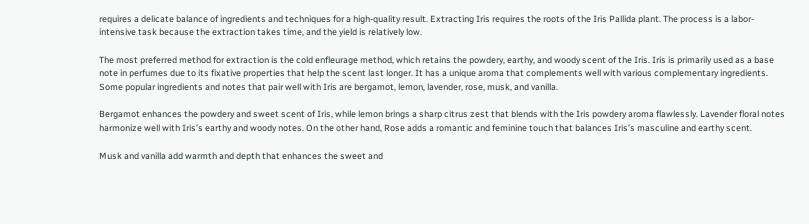requires a delicate balance of ingredients and techniques for a high-quality result. Extracting Iris requires the roots of the Iris Pallida plant. The process is a labor-intensive task because the extraction takes time, and the yield is relatively low.

The most preferred method for extraction is the cold enfleurage method, which retains the powdery, earthy, and woody scent of the Iris. Iris is primarily used as a base note in perfumes due to its fixative properties that help the scent last longer. It has a unique aroma that complements well with various complementary ingredients. Some popular ingredients and notes that pair well with Iris are bergamot, lemon, lavender, rose, musk, and vanilla.

Bergamot enhances the powdery and sweet scent of Iris, while lemon brings a sharp citrus zest that blends with the Iris powdery aroma flawlessly. Lavender floral notes harmonize well with Iris’s earthy and woody notes. On the other hand, Rose adds a romantic and feminine touch that balances Iris’s masculine and earthy scent.

Musk and vanilla add warmth and depth that enhances the sweet and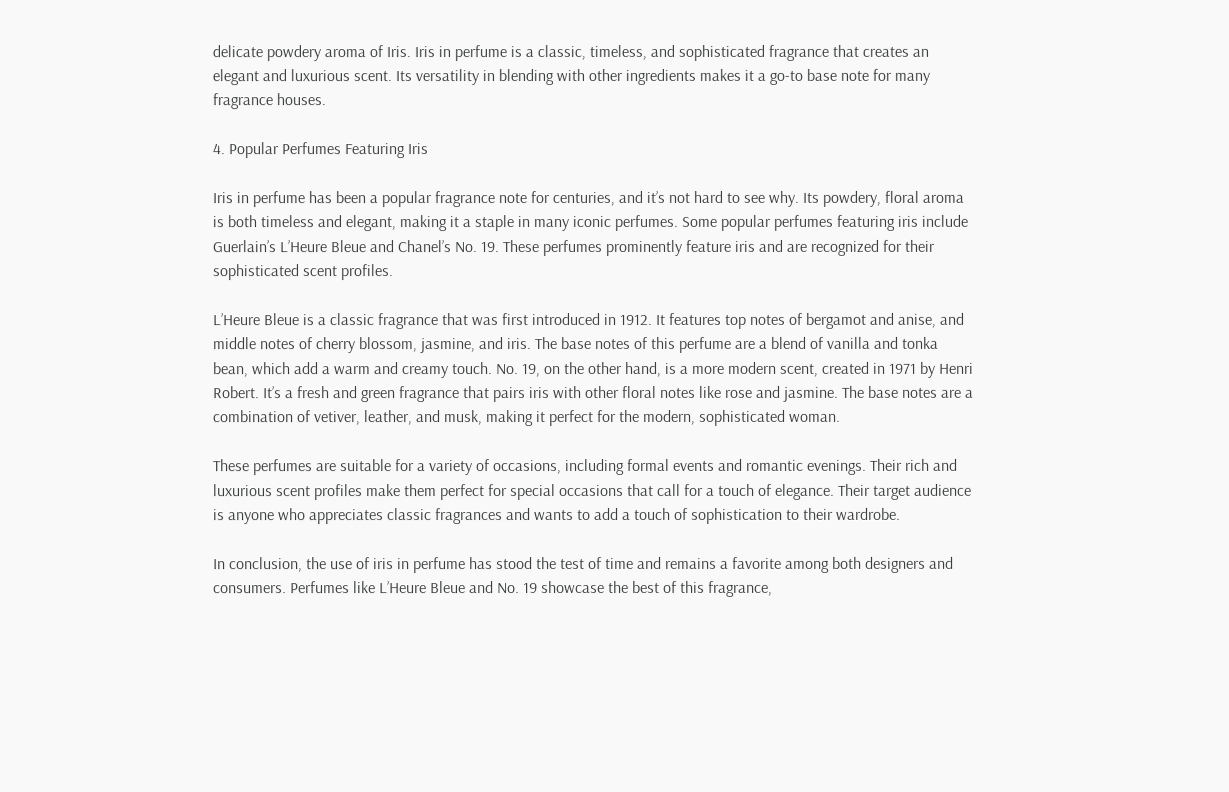delicate powdery aroma of Iris. Iris in perfume is a classic, timeless, and sophisticated fragrance that creates an elegant and luxurious scent. Its versatility in blending with other ingredients makes it a go-to base note for many fragrance houses.

4. Popular Perfumes Featuring Iris

Iris in perfume has been a popular fragrance note for centuries, and it’s not hard to see why. Its powdery, floral aroma is both timeless and elegant, making it a staple in many iconic perfumes. Some popular perfumes featuring iris include Guerlain’s L’Heure Bleue and Chanel’s No. 19. These perfumes prominently feature iris and are recognized for their sophisticated scent profiles.

L’Heure Bleue is a classic fragrance that was first introduced in 1912. It features top notes of bergamot and anise, and middle notes of cherry blossom, jasmine, and iris. The base notes of this perfume are a blend of vanilla and tonka bean, which add a warm and creamy touch. No. 19, on the other hand, is a more modern scent, created in 1971 by Henri Robert. It’s a fresh and green fragrance that pairs iris with other floral notes like rose and jasmine. The base notes are a combination of vetiver, leather, and musk, making it perfect for the modern, sophisticated woman.

These perfumes are suitable for a variety of occasions, including formal events and romantic evenings. Their rich and luxurious scent profiles make them perfect for special occasions that call for a touch of elegance. Their target audience is anyone who appreciates classic fragrances and wants to add a touch of sophistication to their wardrobe.

In conclusion, the use of iris in perfume has stood the test of time and remains a favorite among both designers and consumers. Perfumes like L’Heure Bleue and No. 19 showcase the best of this fragrance,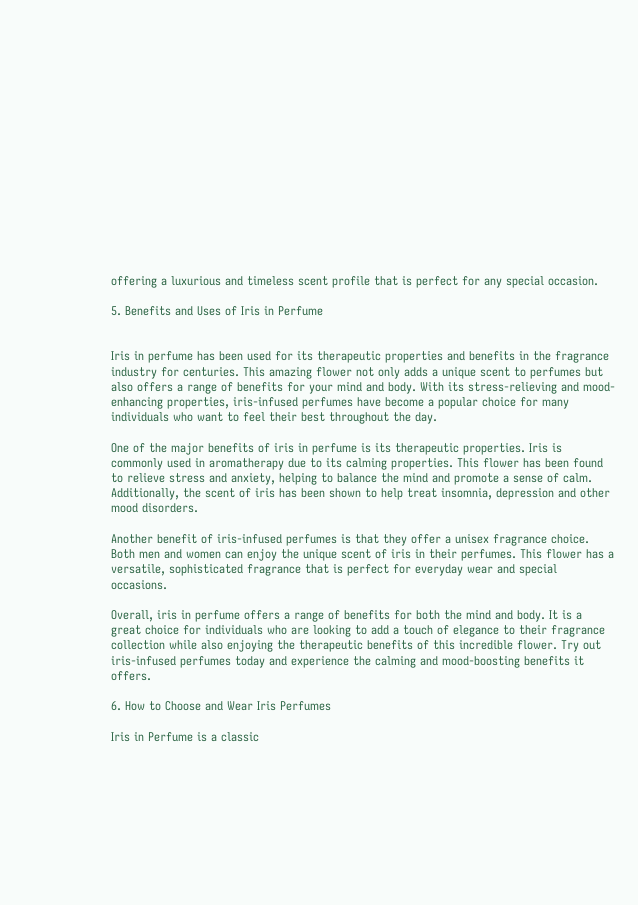offering a luxurious and timeless scent profile that is perfect for any special occasion.

5. Benefits and Uses of Iris in Perfume


Iris in perfume has been used for its therapeutic properties and benefits in the fragrance industry for centuries. This amazing flower not only adds a unique scent to perfumes but also offers a range of benefits for your mind and body. With its stress-relieving and mood-enhancing properties, iris-infused perfumes have become a popular choice for many individuals who want to feel their best throughout the day.

One of the major benefits of iris in perfume is its therapeutic properties. Iris is commonly used in aromatherapy due to its calming properties. This flower has been found to relieve stress and anxiety, helping to balance the mind and promote a sense of calm. Additionally, the scent of iris has been shown to help treat insomnia, depression and other mood disorders.

Another benefit of iris-infused perfumes is that they offer a unisex fragrance choice. Both men and women can enjoy the unique scent of iris in their perfumes. This flower has a versatile, sophisticated fragrance that is perfect for everyday wear and special occasions.

Overall, iris in perfume offers a range of benefits for both the mind and body. It is a great choice for individuals who are looking to add a touch of elegance to their fragrance collection while also enjoying the therapeutic benefits of this incredible flower. Try out iris-infused perfumes today and experience the calming and mood-boosting benefits it offers.

6. How to Choose and Wear Iris Perfumes

Iris in Perfume is a classic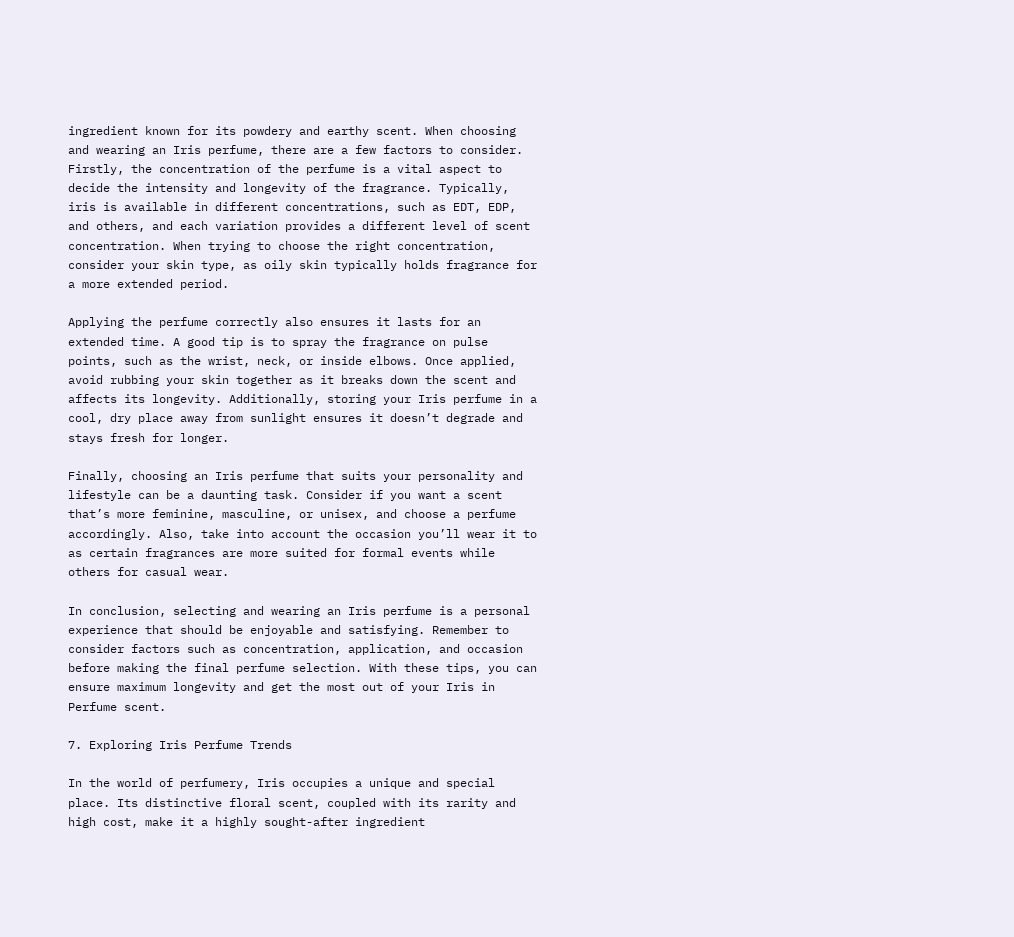ingredient known for its powdery and earthy scent. When choosing and wearing an Iris perfume, there are a few factors to consider. Firstly, the concentration of the perfume is a vital aspect to decide the intensity and longevity of the fragrance. Typically, iris is available in different concentrations, such as EDT, EDP, and others, and each variation provides a different level of scent concentration. When trying to choose the right concentration, consider your skin type, as oily skin typically holds fragrance for a more extended period.

Applying the perfume correctly also ensures it lasts for an extended time. A good tip is to spray the fragrance on pulse points, such as the wrist, neck, or inside elbows. Once applied, avoid rubbing your skin together as it breaks down the scent and affects its longevity. Additionally, storing your Iris perfume in a cool, dry place away from sunlight ensures it doesn’t degrade and stays fresh for longer.

Finally, choosing an Iris perfume that suits your personality and lifestyle can be a daunting task. Consider if you want a scent that’s more feminine, masculine, or unisex, and choose a perfume accordingly. Also, take into account the occasion you’ll wear it to as certain fragrances are more suited for formal events while others for casual wear.

In conclusion, selecting and wearing an Iris perfume is a personal experience that should be enjoyable and satisfying. Remember to consider factors such as concentration, application, and occasion before making the final perfume selection. With these tips, you can ensure maximum longevity and get the most out of your Iris in Perfume scent.

7. Exploring Iris Perfume Trends

In the world of perfumery, Iris occupies a unique and special place. Its distinctive floral scent, coupled with its rarity and high cost, make it a highly sought-after ingredient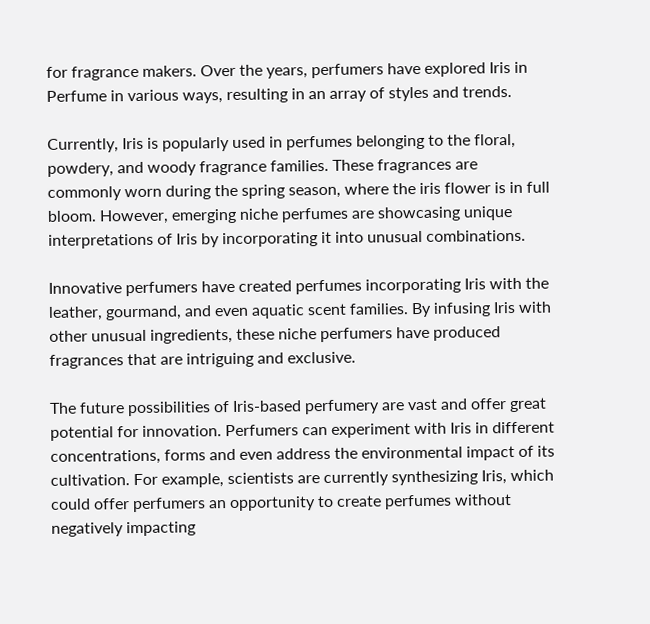for fragrance makers. Over the years, perfumers have explored Iris in Perfume in various ways, resulting in an array of styles and trends.

Currently, Iris is popularly used in perfumes belonging to the floral, powdery, and woody fragrance families. These fragrances are commonly worn during the spring season, where the iris flower is in full bloom. However, emerging niche perfumes are showcasing unique interpretations of Iris by incorporating it into unusual combinations.

Innovative perfumers have created perfumes incorporating Iris with the leather, gourmand, and even aquatic scent families. By infusing Iris with other unusual ingredients, these niche perfumers have produced fragrances that are intriguing and exclusive.

The future possibilities of Iris-based perfumery are vast and offer great potential for innovation. Perfumers can experiment with Iris in different concentrations, forms and even address the environmental impact of its cultivation. For example, scientists are currently synthesizing Iris, which could offer perfumers an opportunity to create perfumes without negatively impacting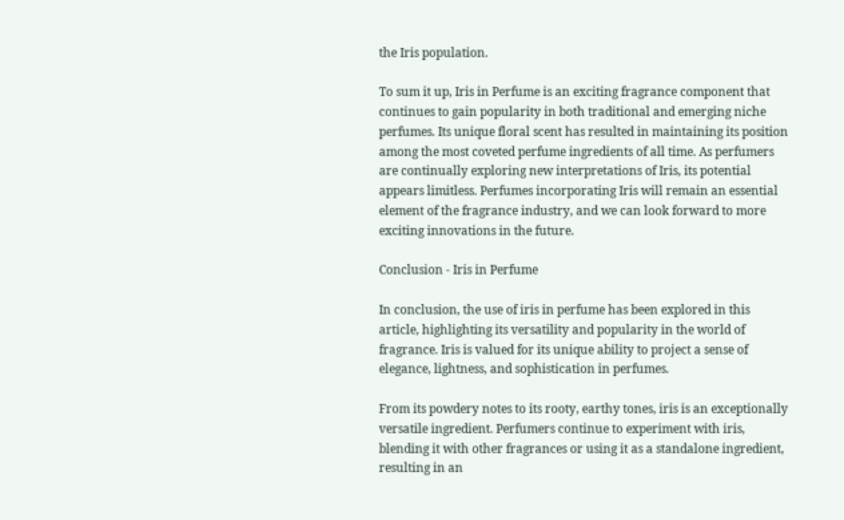the Iris population.

To sum it up, Iris in Perfume is an exciting fragrance component that continues to gain popularity in both traditional and emerging niche perfumes. Its unique floral scent has resulted in maintaining its position among the most coveted perfume ingredients of all time. As perfumers are continually exploring new interpretations of Iris, its potential appears limitless. Perfumes incorporating Iris will remain an essential element of the fragrance industry, and we can look forward to more exciting innovations in the future.

Conclusion - Iris in Perfume

In conclusion, the use of iris in perfume has been explored in this article, highlighting its versatility and popularity in the world of fragrance. Iris is valued for its unique ability to project a sense of elegance, lightness, and sophistication in perfumes.

From its powdery notes to its rooty, earthy tones, iris is an exceptionally versatile ingredient. Perfumers continue to experiment with iris, blending it with other fragrances or using it as a standalone ingredient, resulting in an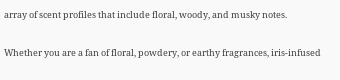array of scent profiles that include floral, woody, and musky notes.

Whether you are a fan of floral, powdery, or earthy fragrances, iris-infused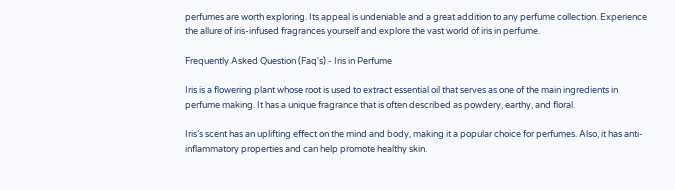perfumes are worth exploring. Its appeal is undeniable and a great addition to any perfume collection. Experience the allure of iris-infused fragrances yourself and explore the vast world of iris in perfume.

Frequently Asked Question (Faq's) - Iris in Perfume

Iris is a flowering plant whose root is used to extract essential oil that serves as one of the main ingredients in perfume making. It has a unique fragrance that is often described as powdery, earthy, and floral.

Iris’s scent has an uplifting effect on the mind and body, making it a popular choice for perfumes. Also, it has anti-inflammatory properties and can help promote healthy skin.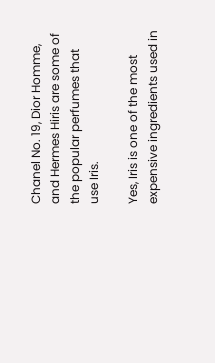Chanel No. 19, Dior Homme, and Hermes Hiris are some of the popular perfumes that use Iris.

Yes, Iris is one of the most expensive ingredients used in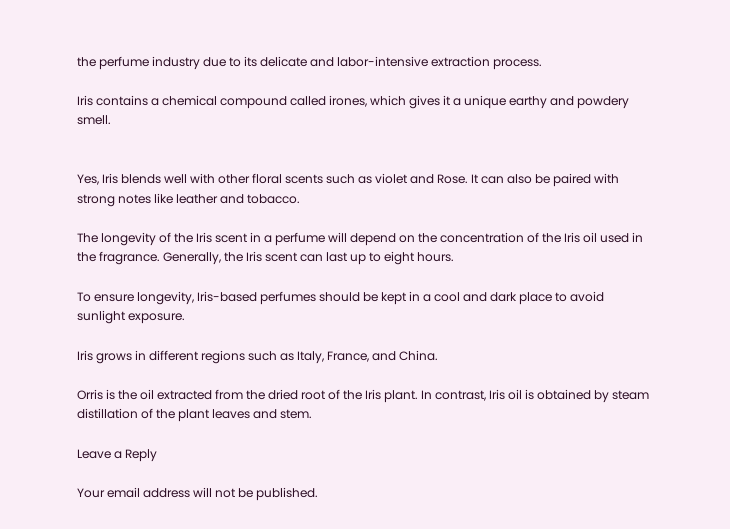the perfume industry due to its delicate and labor-intensive extraction process.

Iris contains a chemical compound called irones, which gives it a unique earthy and powdery smell.


Yes, Iris blends well with other floral scents such as violet and Rose. It can also be paired with strong notes like leather and tobacco.

The longevity of the Iris scent in a perfume will depend on the concentration of the Iris oil used in the fragrance. Generally, the Iris scent can last up to eight hours.

To ensure longevity, Iris-based perfumes should be kept in a cool and dark place to avoid sunlight exposure.

Iris grows in different regions such as Italy, France, and China.

Orris is the oil extracted from the dried root of the Iris plant. In contrast, Iris oil is obtained by steam distillation of the plant leaves and stem.

Leave a Reply

Your email address will not be published.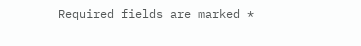Required fields are marked *